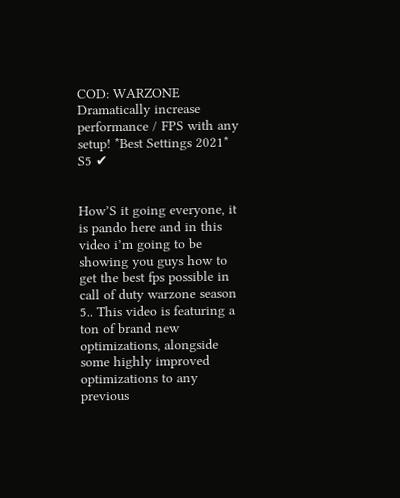COD: WARZONE Dramatically increase performance / FPS with any setup! *Best Settings 2021* S5 ✔


How’S it going everyone, it is pando here and in this video i’m going to be showing you guys how to get the best fps possible in call of duty warzone season 5.. This video is featuring a ton of brand new optimizations, alongside some highly improved optimizations to any previous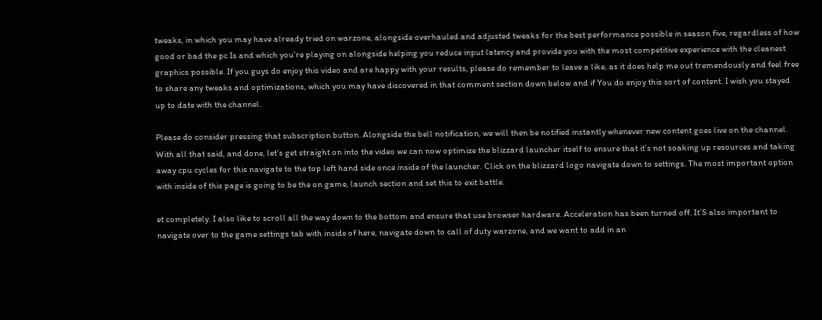tweaks, in which you may have already tried on warzone, alongside overhauled and adjusted tweaks for the best performance possible in season five, regardless of how good or bad the pc Is and which you’re playing on alongside helping you reduce input latency and provide you with the most competitive experience with the cleanest graphics possible. If you guys do enjoy this video and are happy with your results, please do remember to leave a like, as it does help me out tremendously and feel free to share any tweaks and optimizations, which you may have discovered in that comment section down below and if You do enjoy this sort of content. I wish you stayed up to date with the channel.

Please do consider pressing that subscription button. Alongside the bell notification, we will then be notified instantly whenever new content goes live on the channel. With all that said, and done, let’s get straight on into the video we can now optimize the blizzard launcher itself to ensure that it’s not soaking up resources and taking away cpu cycles for this navigate to the top left hand side once inside of the launcher. Click on the blizzard logo navigate down to settings. The most important option with inside of this page is going to be the on game, launch section and set this to exit battle.

et completely. I also like to scroll all the way down to the bottom and ensure that use browser hardware. Acceleration has been turned off. It’S also important to navigate over to the game settings tab with inside of here, navigate down to call of duty warzone, and we want to add in an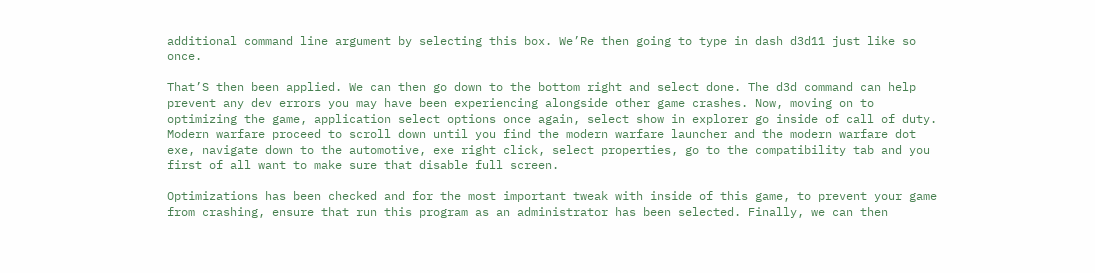additional command line argument by selecting this box. We’Re then going to type in dash d3d11 just like so once.

That’S then been applied. We can then go down to the bottom right and select done. The d3d command can help prevent any dev errors you may have been experiencing alongside other game crashes. Now, moving on to optimizing the game, application select options once again, select show in explorer go inside of call of duty. Modern warfare proceed to scroll down until you find the modern warfare launcher and the modern warfare dot exe, navigate down to the automotive, exe right click, select properties, go to the compatibility tab and you first of all want to make sure that disable full screen.

Optimizations has been checked and for the most important tweak with inside of this game, to prevent your game from crashing, ensure that run this program as an administrator has been selected. Finally, we can then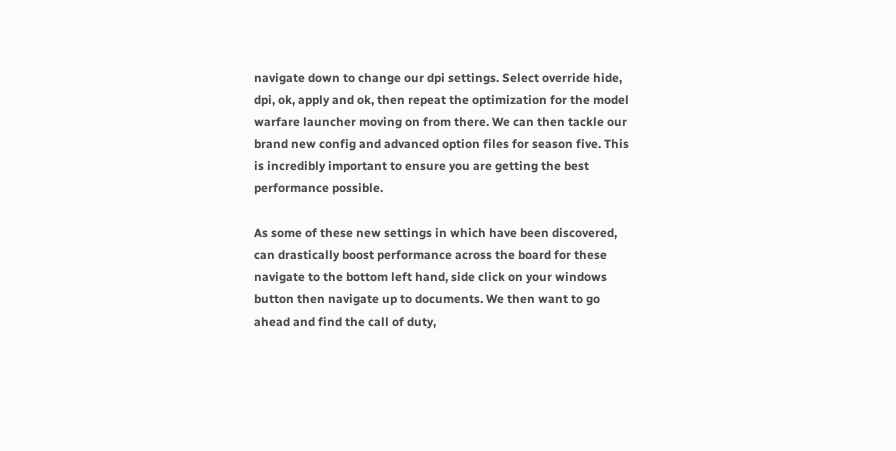navigate down to change our dpi settings. Select override hide, dpi, ok, apply and ok, then repeat the optimization for the model warfare launcher moving on from there. We can then tackle our brand new config and advanced option files for season five. This is incredibly important to ensure you are getting the best performance possible.

As some of these new settings in which have been discovered, can drastically boost performance across the board for these navigate to the bottom left hand, side click on your windows button then navigate up to documents. We then want to go ahead and find the call of duty,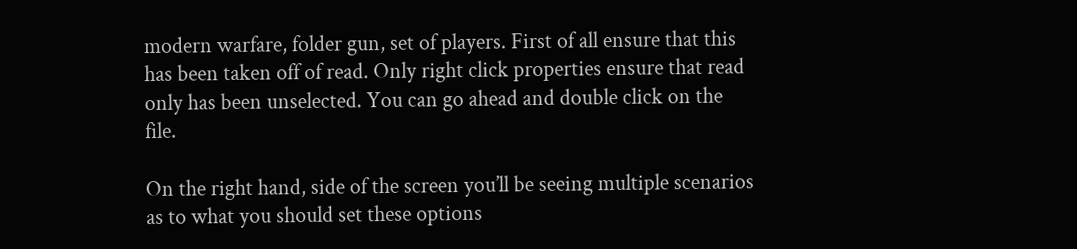modern warfare, folder gun, set of players. First of all ensure that this has been taken off of read. Only right click properties ensure that read only has been unselected. You can go ahead and double click on the file.

On the right hand, side of the screen you’ll be seeing multiple scenarios as to what you should set these options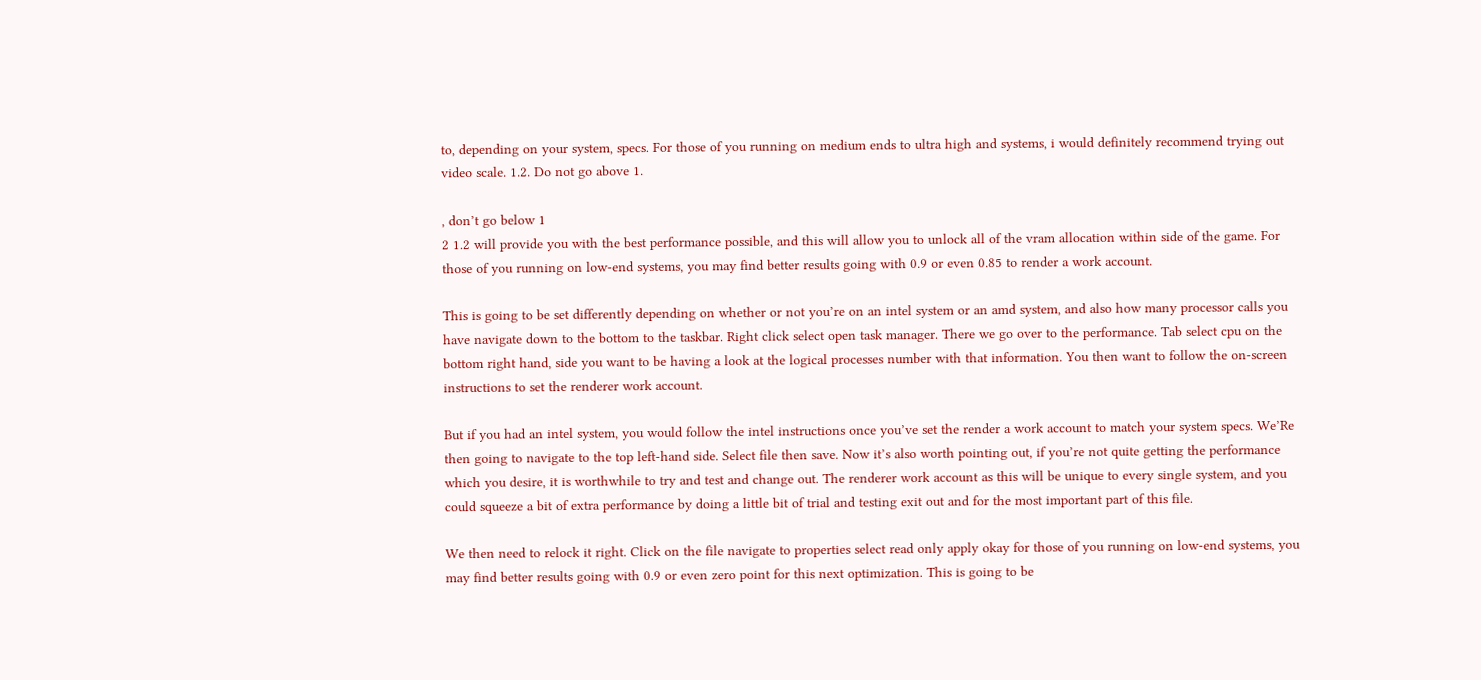to, depending on your system, specs. For those of you running on medium ends to ultra high and systems, i would definitely recommend trying out video scale. 1.2. Do not go above 1.

, don’t go below 1
2 1.2 will provide you with the best performance possible, and this will allow you to unlock all of the vram allocation within side of the game. For those of you running on low-end systems, you may find better results going with 0.9 or even 0.85 to render a work account.

This is going to be set differently depending on whether or not you’re on an intel system or an amd system, and also how many processor calls you have navigate down to the bottom to the taskbar. Right click select open task manager. There we go over to the performance. Tab select cpu on the bottom right hand, side you want to be having a look at the logical processes number with that information. You then want to follow the on-screen instructions to set the renderer work account.

But if you had an intel system, you would follow the intel instructions once you’ve set the render a work account to match your system specs. We’Re then going to navigate to the top left-hand side. Select file then save. Now it’s also worth pointing out, if you’re not quite getting the performance which you desire, it is worthwhile to try and test and change out. The renderer work account as this will be unique to every single system, and you could squeeze a bit of extra performance by doing a little bit of trial and testing exit out and for the most important part of this file.

We then need to relock it right. Click on the file navigate to properties select read only apply okay for those of you running on low-end systems, you may find better results going with 0.9 or even zero point for this next optimization. This is going to be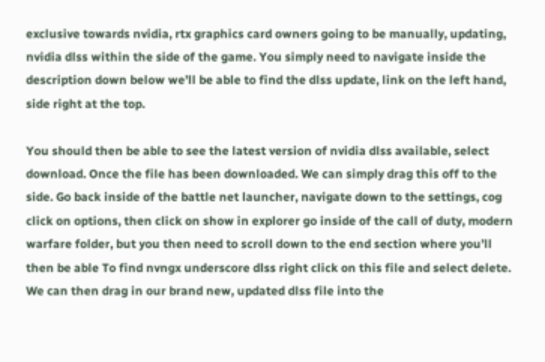exclusive towards nvidia, rtx graphics card owners going to be manually, updating, nvidia dlss within the side of the game. You simply need to navigate inside the description down below we’ll be able to find the dlss update, link on the left hand, side right at the top.

You should then be able to see the latest version of nvidia dlss available, select download. Once the file has been downloaded. We can simply drag this off to the side. Go back inside of the battle net launcher, navigate down to the settings, cog click on options, then click on show in explorer go inside of the call of duty, modern warfare folder, but you then need to scroll down to the end section where you’ll then be able To find nvngx underscore dlss right click on this file and select delete. We can then drag in our brand new, updated dlss file into the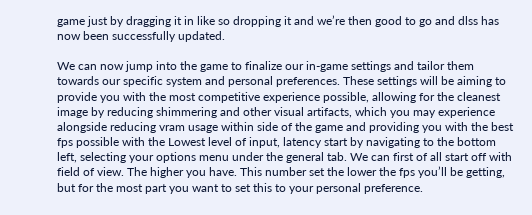game just by dragging it in like so dropping it and we’re then good to go and dlss has now been successfully updated.

We can now jump into the game to finalize our in-game settings and tailor them towards our specific system and personal preferences. These settings will be aiming to provide you with the most competitive experience possible, allowing for the cleanest image by reducing shimmering and other visual artifacts, which you may experience alongside reducing vram usage within side of the game and providing you with the best fps possible with the Lowest level of input, latency start by navigating to the bottom left, selecting your options menu under the general tab. We can first of all start off with field of view. The higher you have. This number set the lower the fps you’ll be getting, but for the most part you want to set this to your personal preference.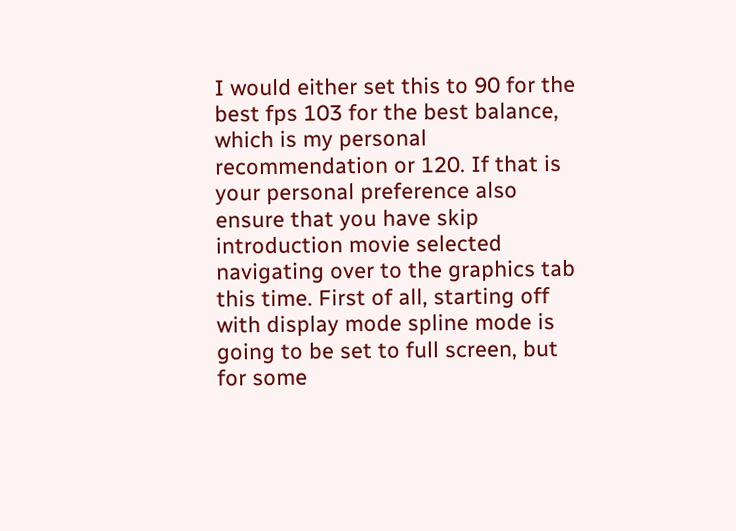I would either set this to 90 for the best fps 103 for the best balance, which is my personal recommendation or 120. If that is your personal preference also ensure that you have skip introduction movie selected navigating over to the graphics tab this time. First of all, starting off with display mode spline mode is going to be set to full screen, but for some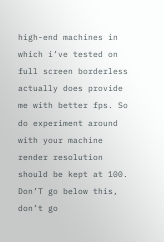high-end machines in which i’ve tested on full screen borderless actually does provide me with better fps. So do experiment around with your machine render resolution should be kept at 100. Don’T go below this, don’t go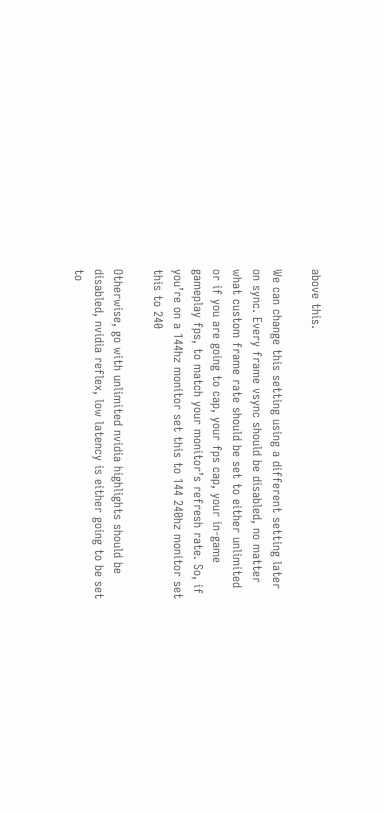above this.

We can change this setting using a different setting later on sync. Every frame vsync should be disabled, no matter what custom frame rate should be set to either unlimited or if you are going to cap, your fps cap, your in-game gameplay fps, to match your monitor’s refresh rate. So, if you’re on a 144hz monitor set this to 144 240hz monitor set this to 240

Otherwise, go with unlimited nvidia highlights should be disabled, nvidia reflex, low latency is either going to be set to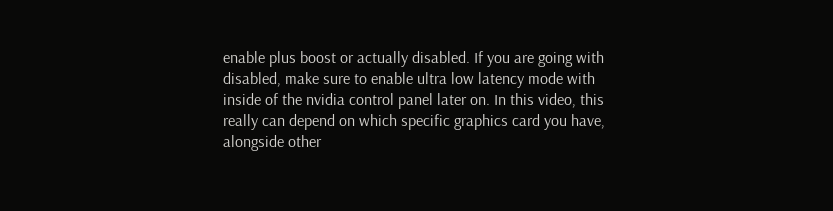enable plus boost or actually disabled. If you are going with disabled, make sure to enable ultra low latency mode with inside of the nvidia control panel later on. In this video, this really can depend on which specific graphics card you have, alongside other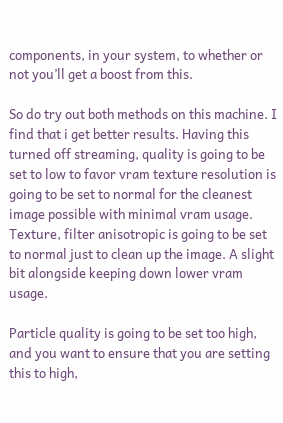components, in your system, to whether or not you’ll get a boost from this.

So do try out both methods on this machine. I find that i get better results. Having this turned off streaming, quality is going to be set to low to favor vram texture resolution is going to be set to normal for the cleanest image possible with minimal vram usage. Texture, filter anisotropic is going to be set to normal just to clean up the image. A slight bit alongside keeping down lower vram usage.

Particle quality is going to be set too high, and you want to ensure that you are setting this to high,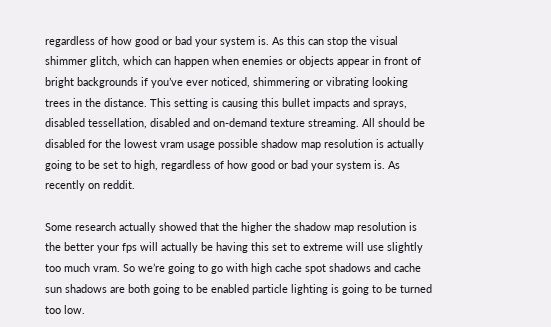regardless of how good or bad your system is. As this can stop the visual shimmer glitch, which can happen when enemies or objects appear in front of bright backgrounds if you’ve ever noticed, shimmering or vibrating looking trees in the distance. This setting is causing this bullet impacts and sprays, disabled tessellation, disabled and on-demand texture streaming. All should be disabled for the lowest vram usage possible shadow map resolution is actually going to be set to high, regardless of how good or bad your system is. As recently on reddit.

Some research actually showed that the higher the shadow map resolution is the better your fps will actually be having this set to extreme will use slightly too much vram. So we’re going to go with high cache spot shadows and cache sun shadows are both going to be enabled particle lighting is going to be turned too low.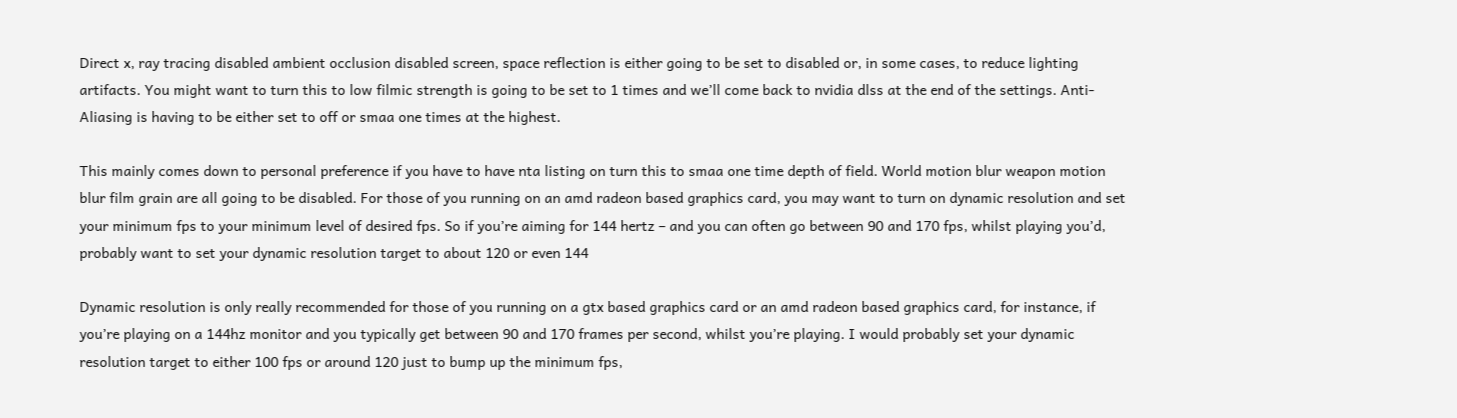Direct x, ray tracing disabled ambient occlusion disabled screen, space reflection is either going to be set to disabled or, in some cases, to reduce lighting artifacts. You might want to turn this to low filmic strength is going to be set to 1 times and we’ll come back to nvidia dlss at the end of the settings. Anti-Aliasing is having to be either set to off or smaa one times at the highest.

This mainly comes down to personal preference if you have to have nta listing on turn this to smaa one time depth of field. World motion blur weapon motion blur film grain are all going to be disabled. For those of you running on an amd radeon based graphics card, you may want to turn on dynamic resolution and set your minimum fps to your minimum level of desired fps. So if you’re aiming for 144 hertz – and you can often go between 90 and 170 fps, whilst playing you’d, probably want to set your dynamic resolution target to about 120 or even 144

Dynamic resolution is only really recommended for those of you running on a gtx based graphics card or an amd radeon based graphics card, for instance, if you’re playing on a 144hz monitor and you typically get between 90 and 170 frames per second, whilst you’re playing. I would probably set your dynamic resolution target to either 100 fps or around 120 just to bump up the minimum fps,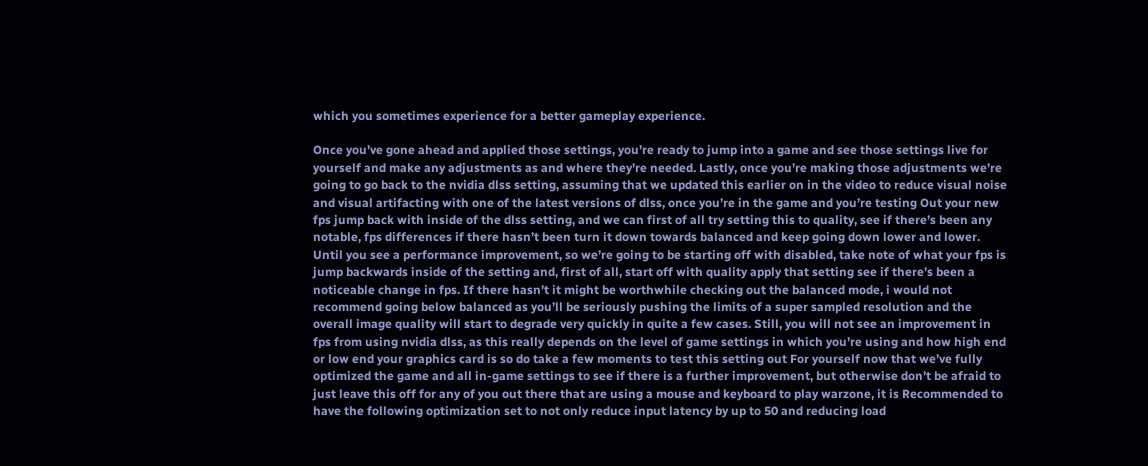which you sometimes experience for a better gameplay experience.

Once you’ve gone ahead and applied those settings, you’re ready to jump into a game and see those settings live for yourself and make any adjustments as and where they’re needed. Lastly, once you’re making those adjustments we’re going to go back to the nvidia dlss setting, assuming that we updated this earlier on in the video to reduce visual noise and visual artifacting with one of the latest versions of dlss, once you’re in the game and you’re testing Out your new fps jump back with inside of the dlss setting, and we can first of all try setting this to quality, see if there’s been any notable, fps differences if there hasn’t been turn it down towards balanced and keep going down lower and lower. Until you see a performance improvement, so we’re going to be starting off with disabled, take note of what your fps is jump backwards inside of the setting and, first of all, start off with quality apply that setting see if there’s been a noticeable change in fps. If there hasn’t it might be worthwhile checking out the balanced mode, i would not recommend going below balanced as you’ll be seriously pushing the limits of a super sampled resolution and the overall image quality will start to degrade very quickly in quite a few cases. Still, you will not see an improvement in fps from using nvidia dlss, as this really depends on the level of game settings in which you’re using and how high end or low end your graphics card is so do take a few moments to test this setting out For yourself now that we’ve fully optimized the game and all in-game settings to see if there is a further improvement, but otherwise don’t be afraid to just leave this off for any of you out there that are using a mouse and keyboard to play warzone, it is Recommended to have the following optimization set to not only reduce input latency by up to 50 and reducing load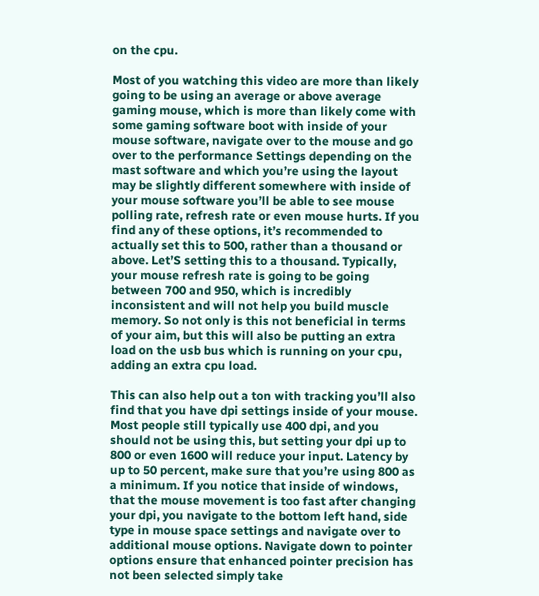on the cpu.

Most of you watching this video are more than likely going to be using an average or above average gaming mouse, which is more than likely come with some gaming software boot with inside of your mouse software, navigate over to the mouse and go over to the performance Settings depending on the mast software and which you’re using the layout may be slightly different somewhere with inside of your mouse software you’ll be able to see mouse polling rate, refresh rate or even mouse hurts. If you find any of these options, it’s recommended to actually set this to 500, rather than a thousand or above. Let’S setting this to a thousand. Typically, your mouse refresh rate is going to be going between 700 and 950, which is incredibly inconsistent and will not help you build muscle memory. So not only is this not beneficial in terms of your aim, but this will also be putting an extra load on the usb bus which is running on your cpu, adding an extra cpu load.

This can also help out a ton with tracking you’ll also find that you have dpi settings inside of your mouse. Most people still typically use 400 dpi, and you should not be using this, but setting your dpi up to 800 or even 1600 will reduce your input. Latency by up to 50 percent, make sure that you’re using 800 as a minimum. If you notice that inside of windows, that the mouse movement is too fast after changing your dpi, you navigate to the bottom left hand, side type in mouse space settings and navigate over to additional mouse options. Navigate down to pointer options ensure that enhanced pointer precision has not been selected simply take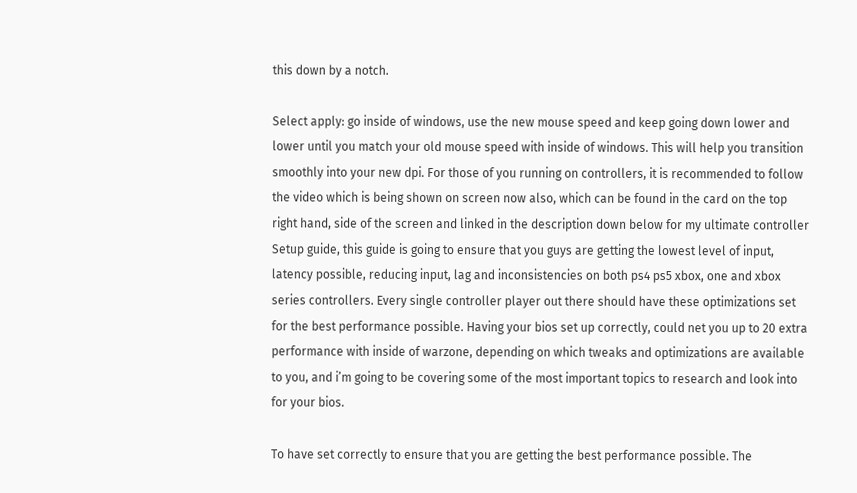this down by a notch.

Select apply: go inside of windows, use the new mouse speed and keep going down lower and lower until you match your old mouse speed with inside of windows. This will help you transition smoothly into your new dpi. For those of you running on controllers, it is recommended to follow the video which is being shown on screen now also, which can be found in the card on the top right hand, side of the screen and linked in the description down below for my ultimate controller Setup guide, this guide is going to ensure that you guys are getting the lowest level of input, latency possible, reducing input, lag and inconsistencies on both ps4 ps5 xbox, one and xbox series controllers. Every single controller player out there should have these optimizations set for the best performance possible. Having your bios set up correctly, could net you up to 20 extra performance with inside of warzone, depending on which tweaks and optimizations are available to you, and i’m going to be covering some of the most important topics to research and look into for your bios.

To have set correctly to ensure that you are getting the best performance possible. The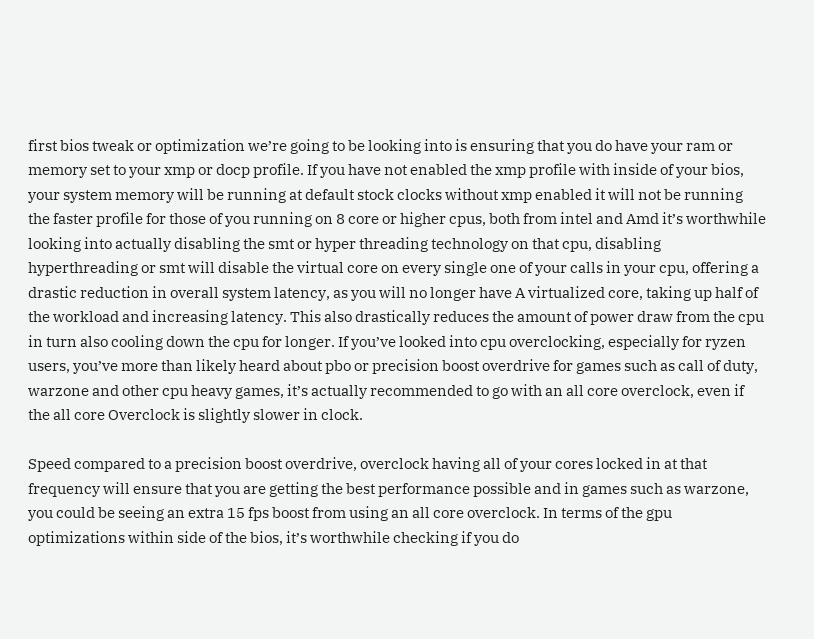first bios tweak or optimization we’re going to be looking into is ensuring that you do have your ram or memory set to your xmp or docp profile. If you have not enabled the xmp profile with inside of your bios, your system memory will be running at default stock clocks without xmp enabled it will not be running the faster profile for those of you running on 8 core or higher cpus, both from intel and Amd it’s worthwhile looking into actually disabling the smt or hyper threading technology on that cpu, disabling hyperthreading or smt will disable the virtual core on every single one of your calls in your cpu, offering a drastic reduction in overall system latency, as you will no longer have A virtualized core, taking up half of the workload and increasing latency. This also drastically reduces the amount of power draw from the cpu in turn also cooling down the cpu for longer. If you’ve looked into cpu overclocking, especially for ryzen users, you’ve more than likely heard about pbo or precision boost overdrive for games such as call of duty, warzone and other cpu heavy games, it’s actually recommended to go with an all core overclock, even if the all core Overclock is slightly slower in clock.

Speed compared to a precision boost overdrive, overclock having all of your cores locked in at that frequency will ensure that you are getting the best performance possible and in games such as warzone, you could be seeing an extra 15 fps boost from using an all core overclock. In terms of the gpu optimizations within side of the bios, it’s worthwhile checking if you do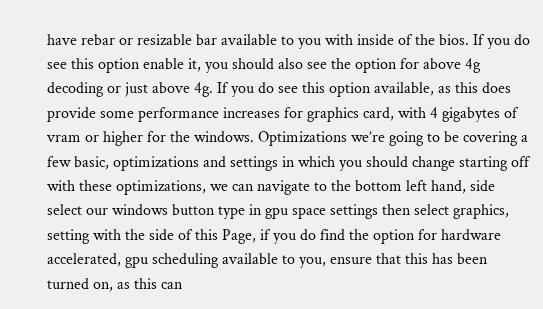have rebar or resizable bar available to you with inside of the bios. If you do see this option enable it, you should also see the option for above 4g decoding or just above 4g. If you do see this option available, as this does provide some performance increases for graphics card, with 4 gigabytes of vram or higher for the windows. Optimizations we’re going to be covering a few basic, optimizations and settings in which you should change starting off with these optimizations, we can navigate to the bottom left hand, side select our windows button type in gpu space settings then select graphics, setting with the side of this Page, if you do find the option for hardware accelerated, gpu scheduling available to you, ensure that this has been turned on, as this can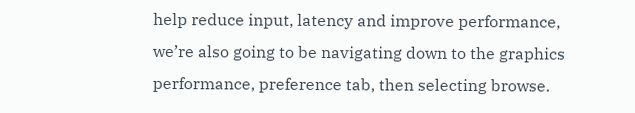help reduce input, latency and improve performance, we’re also going to be navigating down to the graphics performance, preference tab, then selecting browse.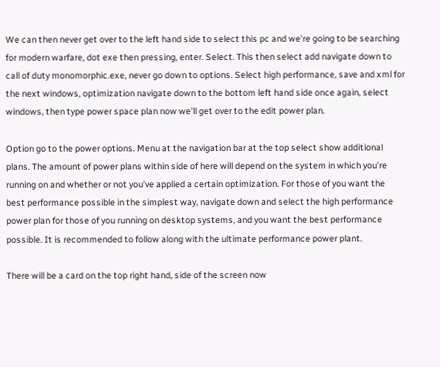We can then never get over to the left hand side to select this pc and we’re going to be searching for modern warfare, dot exe then pressing, enter. Select. This then select add navigate down to call of duty monomorphic.exe, never go down to options. Select high performance, save and xml for the next windows, optimization navigate down to the bottom left hand side once again, select windows, then type power space plan now we’ll get over to the edit power plan.

Option go to the power options. Menu at the navigation bar at the top select show additional plans. The amount of power plans within side of here will depend on the system in which you’re running on and whether or not you’ve applied a certain optimization. For those of you want the best performance possible in the simplest way, navigate down and select the high performance power plan for those of you running on desktop systems, and you want the best performance possible. It is recommended to follow along with the ultimate performance power plant.

There will be a card on the top right hand, side of the screen now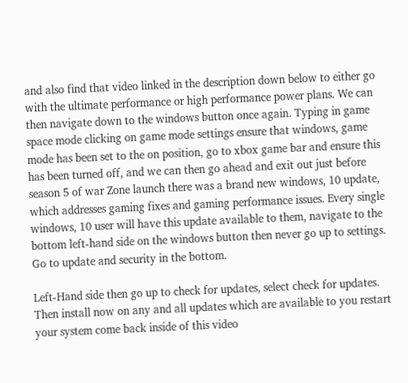and also find that video linked in the description down below to either go with the ultimate performance or high performance power plans. We can then navigate down to the windows button once again. Typing in game space mode clicking on game mode settings ensure that windows, game mode has been set to the on position, go to xbox game bar and ensure this has been turned off, and we can then go ahead and exit out just before season 5 of war Zone launch there was a brand new windows, 10 update, which addresses gaming fixes and gaming performance issues. Every single windows, 10 user will have this update available to them, navigate to the bottom left-hand side on the windows button then never go up to settings. Go to update and security in the bottom.

Left-Hand side then go up to check for updates, select check for updates. Then install now on any and all updates which are available to you restart your system come back inside of this video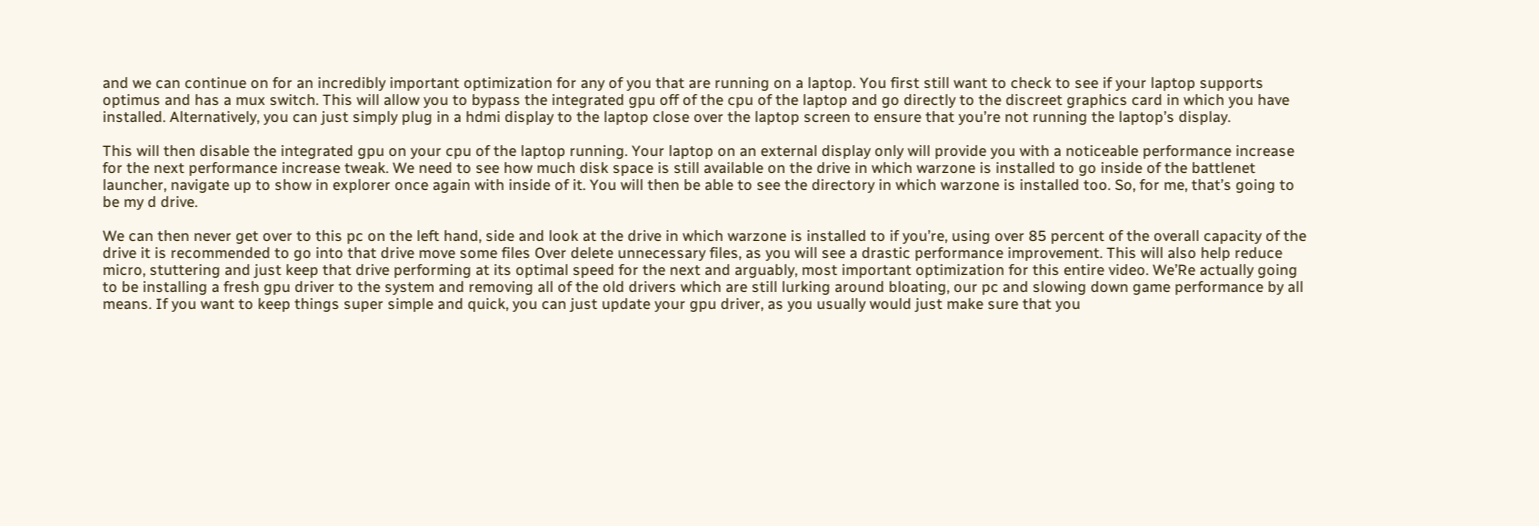and we can continue on for an incredibly important optimization for any of you that are running on a laptop. You first still want to check to see if your laptop supports optimus and has a mux switch. This will allow you to bypass the integrated gpu off of the cpu of the laptop and go directly to the discreet graphics card in which you have installed. Alternatively, you can just simply plug in a hdmi display to the laptop close over the laptop screen to ensure that you’re not running the laptop’s display.

This will then disable the integrated gpu on your cpu of the laptop running. Your laptop on an external display only will provide you with a noticeable performance increase for the next performance increase tweak. We need to see how much disk space is still available on the drive in which warzone is installed to go inside of the battlenet launcher, navigate up to show in explorer once again with inside of it. You will then be able to see the directory in which warzone is installed too. So, for me, that’s going to be my d drive.

We can then never get over to this pc on the left hand, side and look at the drive in which warzone is installed to if you’re, using over 85 percent of the overall capacity of the drive it is recommended to go into that drive move some files Over delete unnecessary files, as you will see a drastic performance improvement. This will also help reduce micro, stuttering and just keep that drive performing at its optimal speed for the next and arguably, most important optimization for this entire video. We’Re actually going to be installing a fresh gpu driver to the system and removing all of the old drivers which are still lurking around bloating, our pc and slowing down game performance by all means. If you want to keep things super simple and quick, you can just update your gpu driver, as you usually would just make sure that you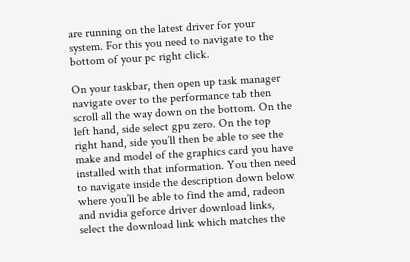are running on the latest driver for your system. For this you need to navigate to the bottom of your pc right click.

On your taskbar, then open up task manager navigate over to the performance tab then scroll all the way down on the bottom. On the left hand, side select gpu zero. On the top right hand, side you’ll then be able to see the make and model of the graphics card you have installed with that information. You then need to navigate inside the description down below where you’ll be able to find the amd, radeon and nvidia geforce driver download links, select the download link which matches the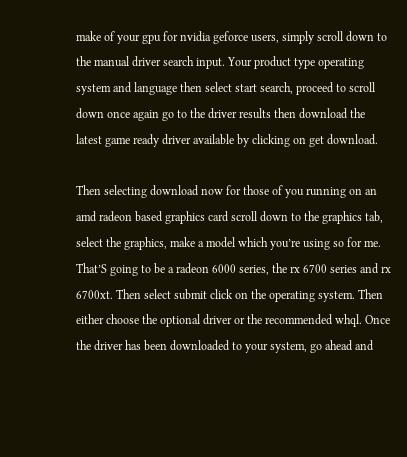make of your gpu for nvidia geforce users, simply scroll down to the manual driver search input. Your product type operating system and language then select start search, proceed to scroll down once again go to the driver results then download the latest game ready driver available by clicking on get download.

Then selecting download now for those of you running on an amd radeon based graphics card scroll down to the graphics tab, select the graphics, make a model which you’re using so for me. That’S going to be a radeon 6000 series, the rx 6700 series and rx 6700xt. Then select submit click on the operating system. Then either choose the optional driver or the recommended whql. Once the driver has been downloaded to your system, go ahead and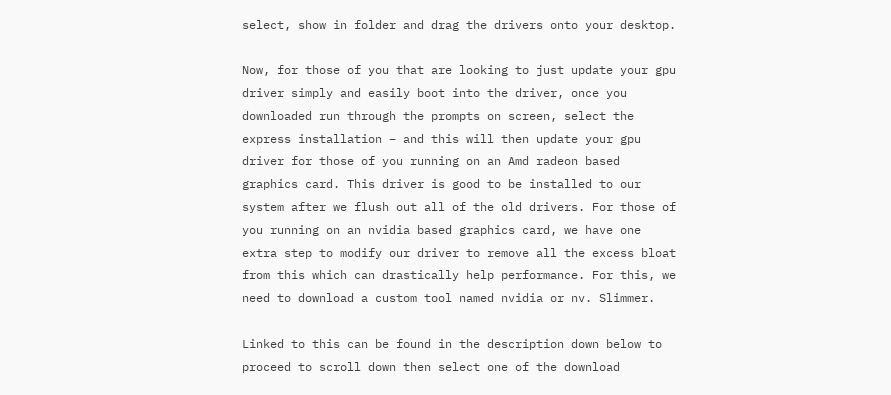select, show in folder and drag the drivers onto your desktop.

Now, for those of you that are looking to just update your gpu driver simply and easily boot into the driver, once you downloaded run through the prompts on screen, select the express installation – and this will then update your gpu driver for those of you running on an Amd radeon based graphics card. This driver is good to be installed to our system after we flush out all of the old drivers. For those of you running on an nvidia based graphics card, we have one extra step to modify our driver to remove all the excess bloat from this which can drastically help performance. For this, we need to download a custom tool named nvidia or nv. Slimmer.

Linked to this can be found in the description down below to proceed to scroll down then select one of the download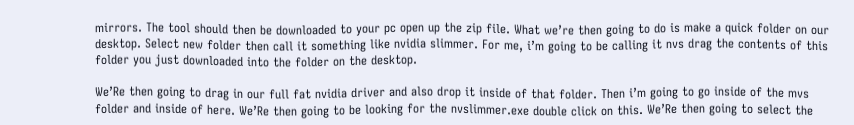mirrors. The tool should then be downloaded to your pc open up the zip file. What we’re then going to do is make a quick folder on our desktop. Select new folder then call it something like nvidia slimmer. For me, i’m going to be calling it nvs drag the contents of this folder you just downloaded into the folder on the desktop.

We’Re then going to drag in our full fat nvidia driver and also drop it inside of that folder. Then i’m going to go inside of the mvs folder and inside of here. We’Re then going to be looking for the nvslimmer.exe double click on this. We’Re then going to select the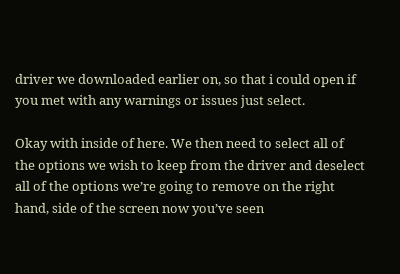driver we downloaded earlier on, so that i could open if you met with any warnings or issues just select.

Okay with inside of here. We then need to select all of the options we wish to keep from the driver and deselect all of the options we’re going to remove on the right hand, side of the screen now you’ve seen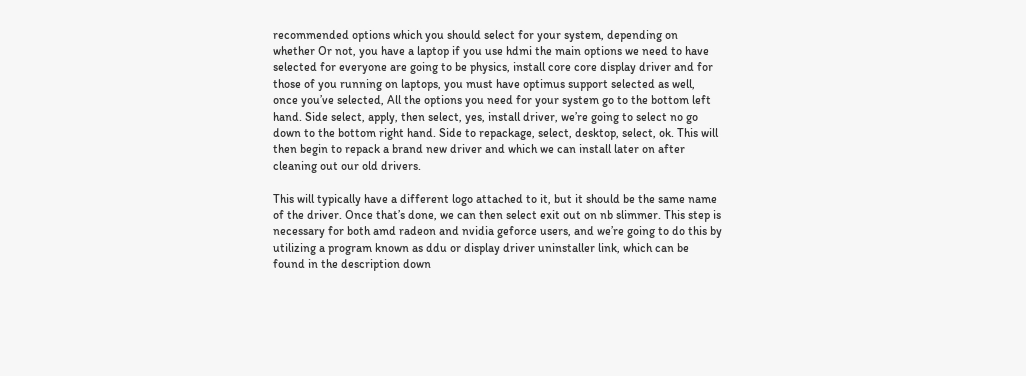recommended options which you should select for your system, depending on whether Or not, you have a laptop if you use hdmi the main options we need to have selected for everyone are going to be physics, install core core display driver and for those of you running on laptops, you must have optimus support selected as well, once you’ve selected, All the options you need for your system go to the bottom left hand. Side select, apply, then select, yes, install driver, we’re going to select no go down to the bottom right hand. Side to repackage, select, desktop, select, ok. This will then begin to repack a brand new driver and which we can install later on after cleaning out our old drivers.

This will typically have a different logo attached to it, but it should be the same name of the driver. Once that’s done, we can then select exit out on nb slimmer. This step is necessary for both amd radeon and nvidia geforce users, and we’re going to do this by utilizing a program known as ddu or display driver uninstaller link, which can be found in the description down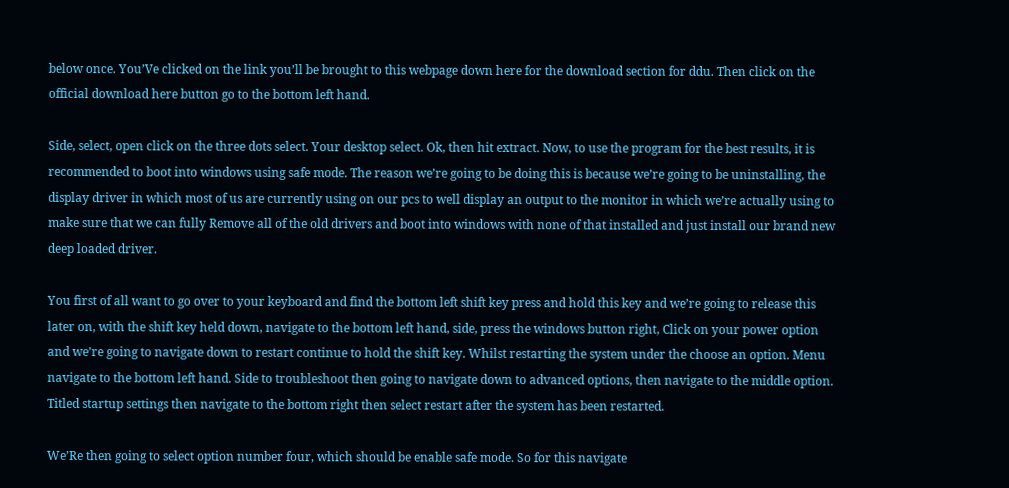below once. You’Ve clicked on the link you’ll be brought to this webpage down here for the download section for ddu. Then click on the official download here button go to the bottom left hand.

Side, select, open click on the three dots select. Your desktop select. Ok, then hit extract. Now, to use the program for the best results, it is recommended to boot into windows using safe mode. The reason we’re going to be doing this is because we’re going to be uninstalling, the display driver in which most of us are currently using on our pcs to well display an output to the monitor in which we’re actually using to make sure that we can fully Remove all of the old drivers and boot into windows with none of that installed and just install our brand new deep loaded driver.

You first of all want to go over to your keyboard and find the bottom left shift key press and hold this key and we’re going to release this later on, with the shift key held down, navigate to the bottom left hand, side, press the windows button right, Click on your power option and we’re going to navigate down to restart continue to hold the shift key. Whilst restarting the system under the choose an option. Menu navigate to the bottom left hand. Side to troubleshoot then going to navigate down to advanced options, then navigate to the middle option. Titled startup settings then navigate to the bottom right then select restart after the system has been restarted.

We’Re then going to select option number four, which should be enable safe mode. So for this navigate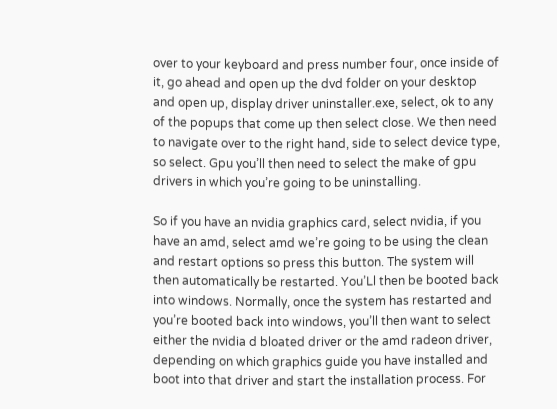over to your keyboard and press number four, once inside of it, go ahead and open up the dvd folder on your desktop and open up, display driver uninstaller.exe, select, ok to any of the popups that come up then select close. We then need to navigate over to the right hand, side to select device type, so select. Gpu you’ll then need to select the make of gpu drivers in which you’re going to be uninstalling.

So if you have an nvidia graphics card, select nvidia, if you have an amd, select amd we’re going to be using the clean and restart options so press this button. The system will then automatically be restarted. You’Ll then be booted back into windows. Normally, once the system has restarted and you’re booted back into windows, you’ll then want to select either the nvidia d bloated driver or the amd radeon driver, depending on which graphics guide you have installed and boot into that driver and start the installation process. For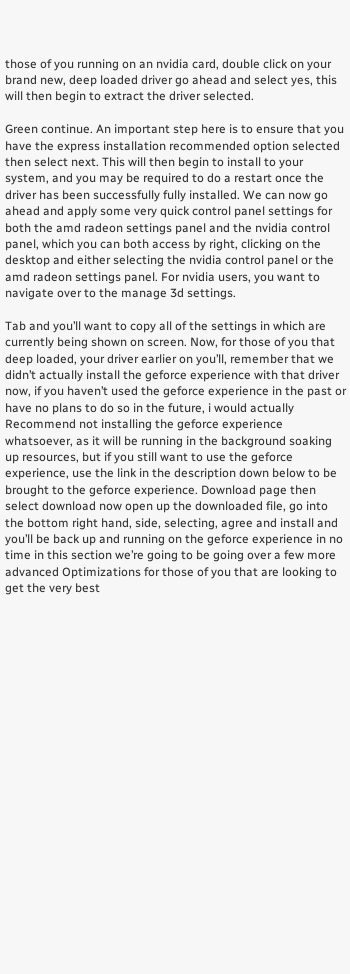those of you running on an nvidia card, double click on your brand new, deep loaded driver go ahead and select yes, this will then begin to extract the driver selected.

Green continue. An important step here is to ensure that you have the express installation recommended option selected then select next. This will then begin to install to your system, and you may be required to do a restart once the driver has been successfully fully installed. We can now go ahead and apply some very quick control panel settings for both the amd radeon settings panel and the nvidia control panel, which you can both access by right, clicking on the desktop and either selecting the nvidia control panel or the amd radeon settings panel. For nvidia users, you want to navigate over to the manage 3d settings.

Tab and you’ll want to copy all of the settings in which are currently being shown on screen. Now, for those of you that deep loaded, your driver earlier on you’ll, remember that we didn’t actually install the geforce experience with that driver now, if you haven’t used the geforce experience in the past or have no plans to do so in the future, i would actually Recommend not installing the geforce experience whatsoever, as it will be running in the background soaking up resources, but if you still want to use the geforce experience, use the link in the description down below to be brought to the geforce experience. Download page then select download now open up the downloaded file, go into the bottom right hand, side, selecting, agree and install and you’ll be back up and running on the geforce experience in no time in this section we’re going to be going over a few more advanced Optimizations for those of you that are looking to get the very best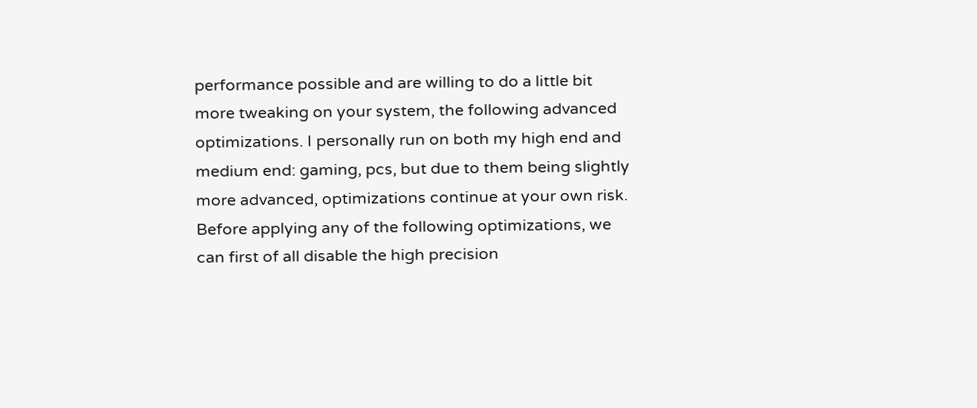performance possible and are willing to do a little bit more tweaking on your system, the following advanced optimizations. I personally run on both my high end and medium end: gaming, pcs, but due to them being slightly more advanced, optimizations continue at your own risk. Before applying any of the following optimizations, we can first of all disable the high precision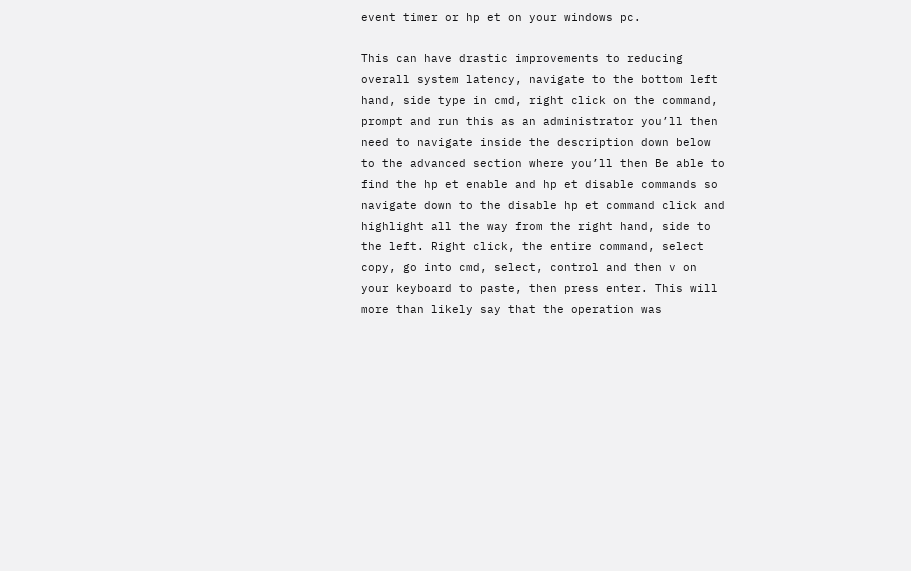event timer or hp et on your windows pc.

This can have drastic improvements to reducing overall system latency, navigate to the bottom left hand, side type in cmd, right click on the command, prompt and run this as an administrator you’ll then need to navigate inside the description down below to the advanced section where you’ll then Be able to find the hp et enable and hp et disable commands so navigate down to the disable hp et command click and highlight all the way from the right hand, side to the left. Right click, the entire command, select copy, go into cmd, select, control and then v on your keyboard to paste, then press enter. This will more than likely say that the operation was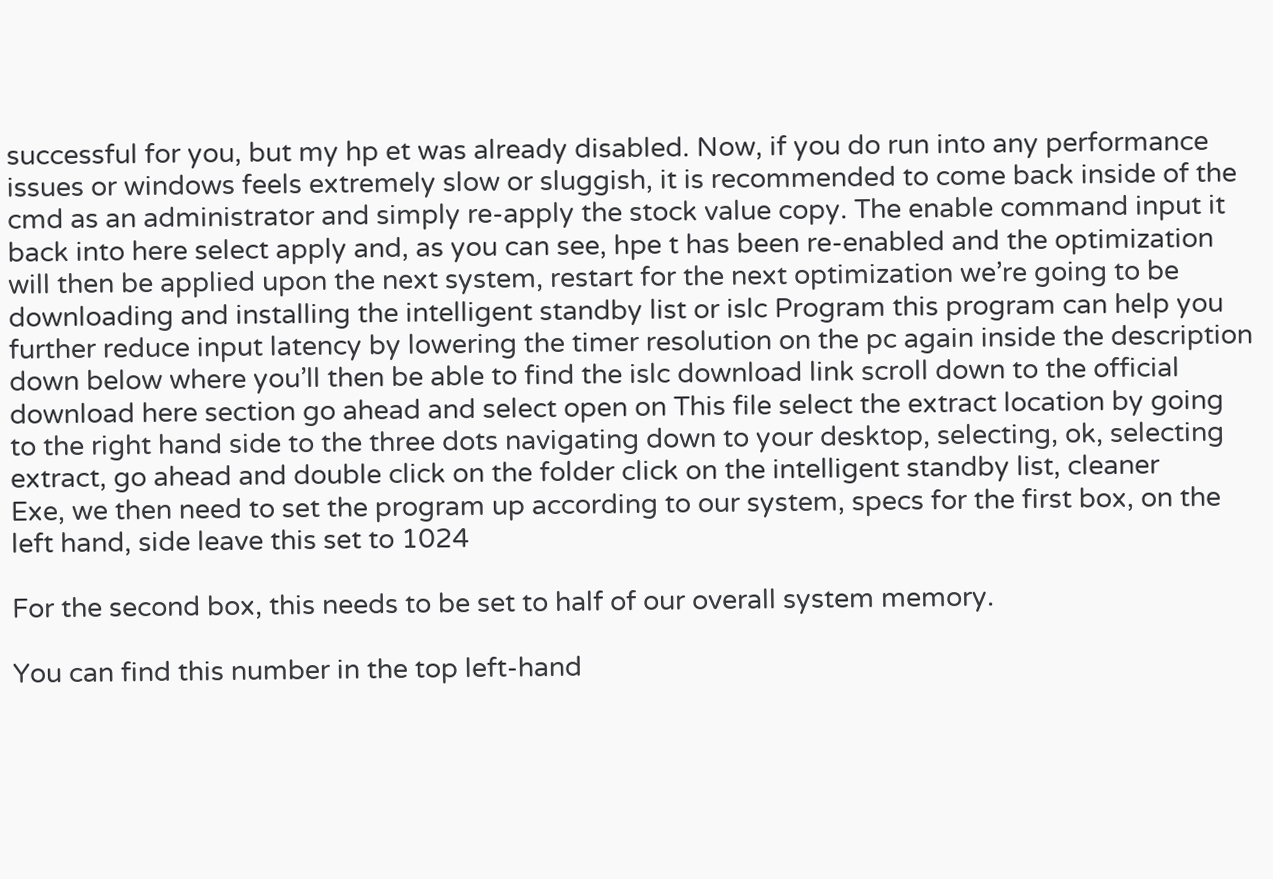successful for you, but my hp et was already disabled. Now, if you do run into any performance issues or windows feels extremely slow or sluggish, it is recommended to come back inside of the cmd as an administrator and simply re-apply the stock value copy. The enable command input it back into here select apply and, as you can see, hpe t has been re-enabled and the optimization will then be applied upon the next system, restart for the next optimization we’re going to be downloading and installing the intelligent standby list or islc Program this program can help you further reduce input latency by lowering the timer resolution on the pc again inside the description down below where you’ll then be able to find the islc download link scroll down to the official download here section go ahead and select open on This file select the extract location by going to the right hand side to the three dots navigating down to your desktop, selecting, ok, selecting extract, go ahead and double click on the folder click on the intelligent standby list, cleaner
Exe, we then need to set the program up according to our system, specs for the first box, on the left hand, side leave this set to 1024

For the second box, this needs to be set to half of our overall system memory.

You can find this number in the top left-hand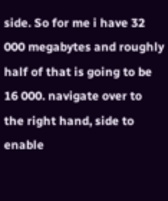side. So for me i have 32 000 megabytes and roughly half of that is going to be 16 000. navigate over to the right hand, side to enable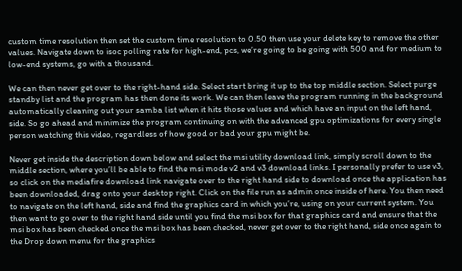custom time resolution then set the custom time resolution to 0.50 then use your delete key to remove the other values. Navigate down to isoc polling rate for high-end, pcs, we’re going to be going with 500 and for medium to low-end systems, go with a thousand.

We can then never get over to the right-hand side. Select start bring it up to the top middle section. Select purge standby list and the program has then done its work. We can then leave the program running in the background automatically cleaning out your samba list when it hits those values and which have an input on the left hand, side. So go ahead and minimize the program continuing on with the advanced gpu optimizations for every single person watching this video, regardless of how good or bad your gpu might be.

Never get inside the description down below and select the msi utility download link, simply scroll down to the middle section, where you’ll be able to find the msi mode v2 and v3 download links. I personally prefer to use v3, so click on the mediafire download link navigate over to the right hand side to download once the application has been downloaded, drag onto your desktop right. Click on the file run as admin once inside of here. You then need to navigate on the left hand, side and find the graphics card in which you’re, using on your current system. You then want to go over to the right hand side until you find the msi box for that graphics card and ensure that the msi box has been checked once the msi box has been checked, never get over to the right hand, side once again to the Drop down menu for the graphics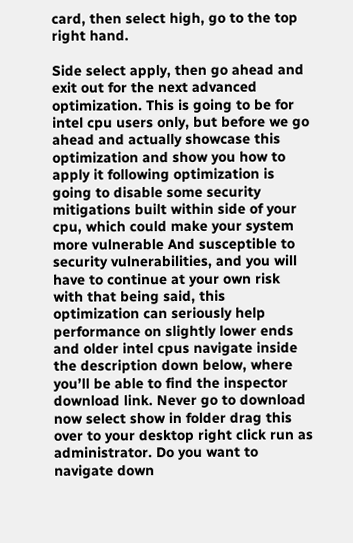card, then select high, go to the top right hand.

Side select apply, then go ahead and exit out for the next advanced optimization. This is going to be for intel cpu users only, but before we go ahead and actually showcase this optimization and show you how to apply it following optimization is going to disable some security mitigations built within side of your cpu, which could make your system more vulnerable And susceptible to security vulnerabilities, and you will have to continue at your own risk with that being said, this optimization can seriously help performance on slightly lower ends and older intel cpus navigate inside the description down below, where you’ll be able to find the inspector download link. Never go to download now select show in folder drag this over to your desktop right click run as administrator. Do you want to navigate down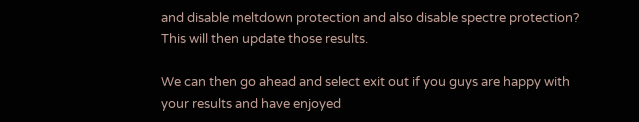and disable meltdown protection and also disable spectre protection? This will then update those results.

We can then go ahead and select exit out if you guys are happy with your results and have enjoyed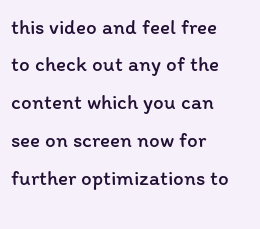this video and feel free to check out any of the content which you can see on screen now for further optimizations to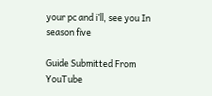your pc and i’ll, see you In season five

Guide Submitted From YouTube